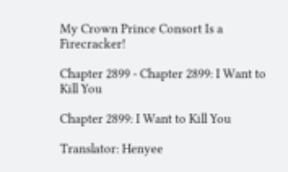My Crown Prince Consort Is a Firecracker!

Chapter 2899 - Chapter 2899: I Want to Kill You

Chapter 2899: I Want to Kill You

Translator: Henyee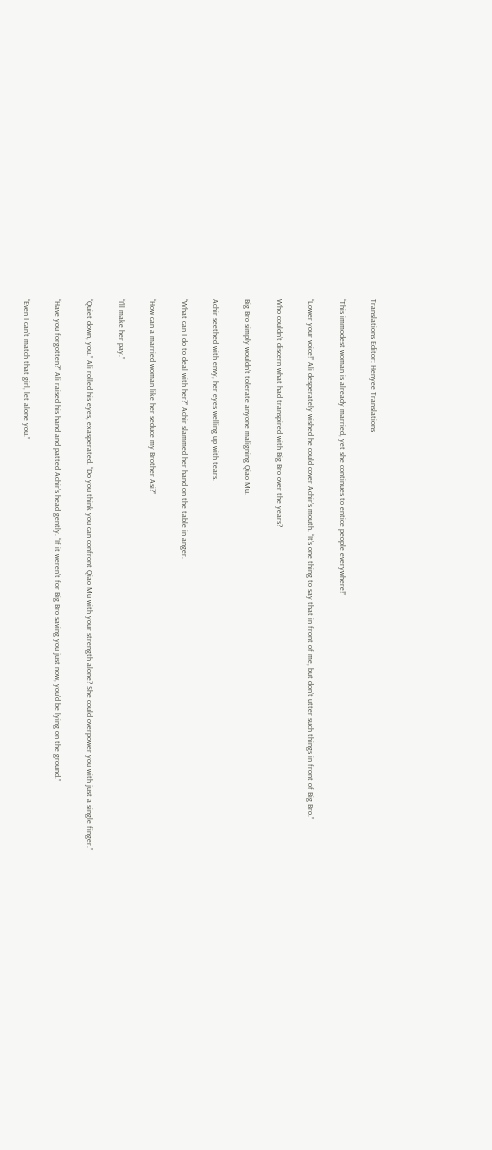Translations Editor: Henyee Translations

“This immodest woman is already married, yet she continues to entice people everywhere!”

“Lower your voice!” Ali desperately wished he could cover Achir’s mouth. “It’s one thing to say that in front of me, but don’t utter such things in front of Big Bro.”

Who couldn’t discern what had transpired with Big Bro over the years?

Big Bro simply wouldn’t tolerate anyone maligning Qiao Mu.

Achir seethed with envy, her eyes welling up with tears.

“What can I do to deal with her?” Achir slammed her hand on the table in anger.

“How can a married woman like her seduce my Brother Asi?”

“I’ll make her pay.”

“Quiet down, you.” Ali rolled his eyes, exasperated. “Do you think you can confront Qiao Mu with your strength alone? She could overpower you with just a single finger.”

“Have you forgotten?” Ali raised his hand and patted Achir’s head gently. “If it weren’t for Big Bro saving you just now, you’d be lying on the ground.”

“Even I can’t match that girl, let alone you.”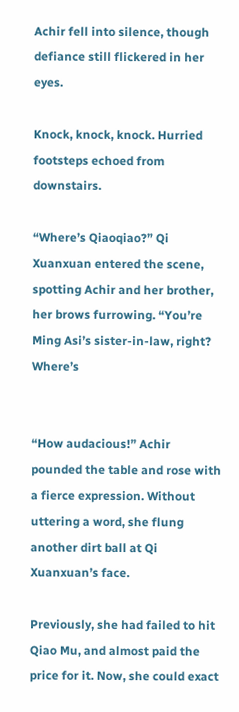Achir fell into silence, though defiance still flickered in her eyes.

Knock, knock, knock. Hurried footsteps echoed from downstairs.

“Where’s Qiaoqiao?” Qi Xuanxuan entered the scene, spotting Achir and her brother, her brows furrowing. “You’re Ming Asi’s sister-in-law, right? Where’s


“How audacious!” Achir pounded the table and rose with a fierce expression. Without uttering a word, she flung another dirt ball at Qi Xuanxuan’s face.

Previously, she had failed to hit Qiao Mu, and almost paid the price for it. Now, she could exact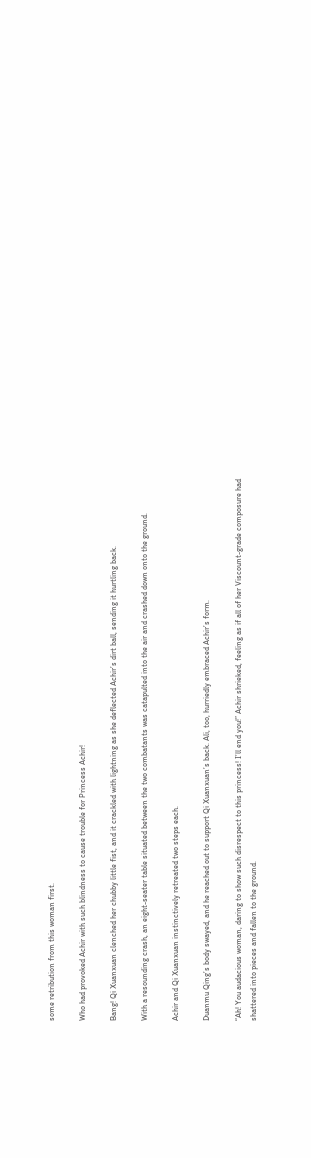some retribution from this woman first.

Who had provoked Achir with such blindness to cause trouble for Princess Achir!

Bang! Qi Xuanxuan clenched her chubby little fist, and it crackled with lightning as she deflected Achir’s dirt ball, sending it hurtling back.

With a resounding crash, an eight-seater table situated between the two combatants was catapulted into the air and crashed down onto the ground.

Achir and Qi Xuanxuan instinctively retreated two steps each.

Duanmu Qing’s body swayed, and he reached out to support Qi Xuanxuan’s back. Ali, too, hurriedly embraced Achir’s form.

“Ah! You audacious woman, daring to show such disrespect to this princess! I’ll end you!” Achir shrieked, feeling as if all of her Viscount-grade composure had shattered into pieces and fallen to the ground.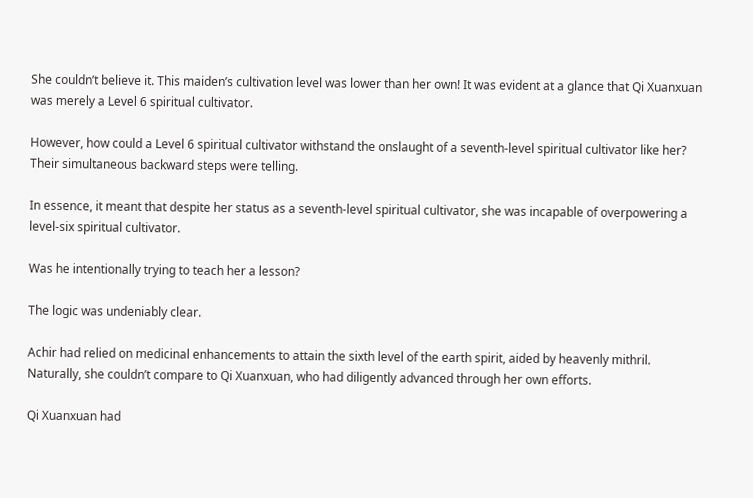She couldn’t believe it. This maiden’s cultivation level was lower than her own! It was evident at a glance that Qi Xuanxuan was merely a Level 6 spiritual cultivator.

However, how could a Level 6 spiritual cultivator withstand the onslaught of a seventh-level spiritual cultivator like her? Their simultaneous backward steps were telling.

In essence, it meant that despite her status as a seventh-level spiritual cultivator, she was incapable of overpowering a level-six spiritual cultivator.

Was he intentionally trying to teach her a lesson?

The logic was undeniably clear.

Achir had relied on medicinal enhancements to attain the sixth level of the earth spirit, aided by heavenly mithril. Naturally, she couldn’t compare to Qi Xuanxuan, who had diligently advanced through her own efforts.

Qi Xuanxuan had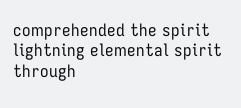comprehended the spirit lightning elemental spirit through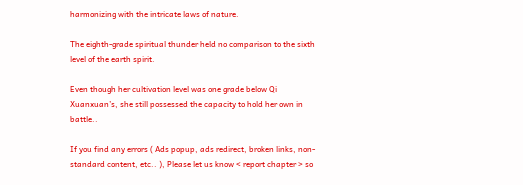harmonizing with the intricate laws of nature.

The eighth-grade spiritual thunder held no comparison to the sixth level of the earth spirit.

Even though her cultivation level was one grade below Qi Xuanxuan’s, she still possessed the capacity to hold her own in battle..

If you find any errors ( Ads popup, ads redirect, broken links, non-standard content, etc.. ), Please let us know < report chapter > so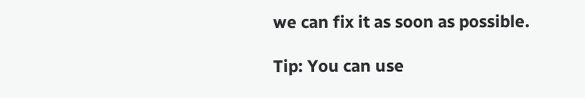we can fix it as soon as possible.

Tip: You can use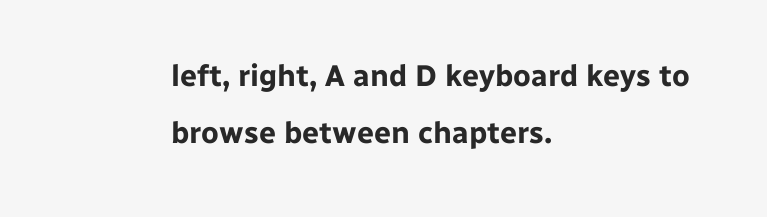left, right, A and D keyboard keys to browse between chapters.